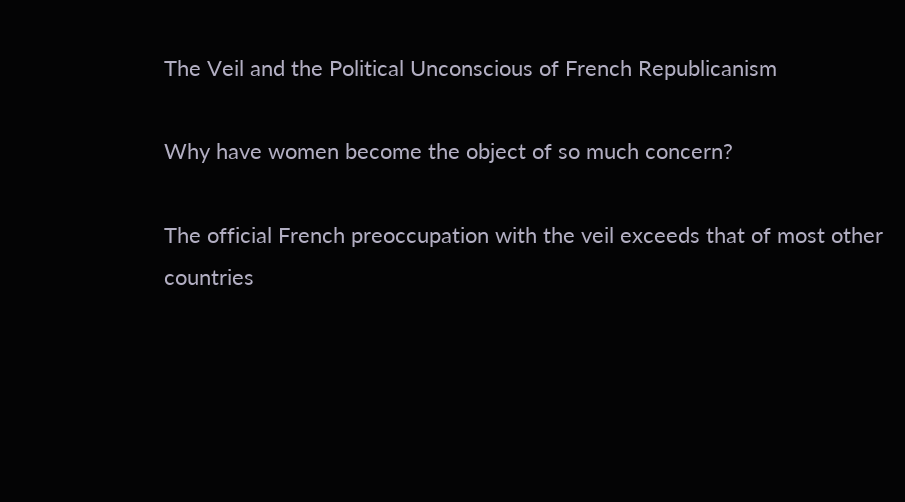The Veil and the Political Unconscious of French Republicanism

Why have women become the object of so much concern?

The official French preoccupation with the veil exceeds that of most other countries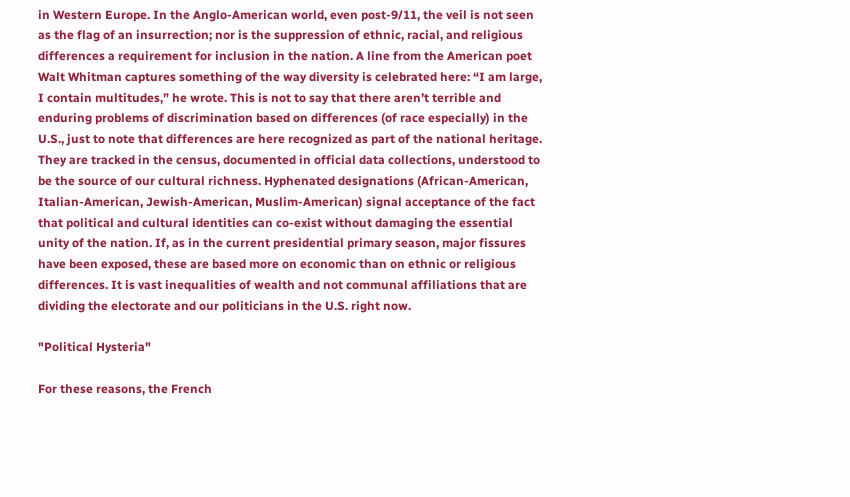in Western Europe. In the Anglo-American world, even post-9/11, the veil is not seen as the flag of an insurrection; nor is the suppression of ethnic, racial, and religious differences a requirement for inclusion in the nation. A line from the American poet Walt Whitman captures something of the way diversity is celebrated here: “I am large, I contain multitudes,” he wrote. This is not to say that there aren’t terrible and enduring problems of discrimination based on differences (of race especially) in the U.S., just to note that differences are here recognized as part of the national heritage. They are tracked in the census, documented in official data collections, understood to be the source of our cultural richness. Hyphenated designations (African-American, Italian-American, Jewish-American, Muslim-American) signal acceptance of the fact that political and cultural identities can co-exist without damaging the essential unity of the nation. If, as in the current presidential primary season, major fissures have been exposed, these are based more on economic than on ethnic or religious differences. It is vast inequalities of wealth and not communal affiliations that are dividing the electorate and our politicians in the U.S. right now.

"Political Hysteria"

For these reasons, the French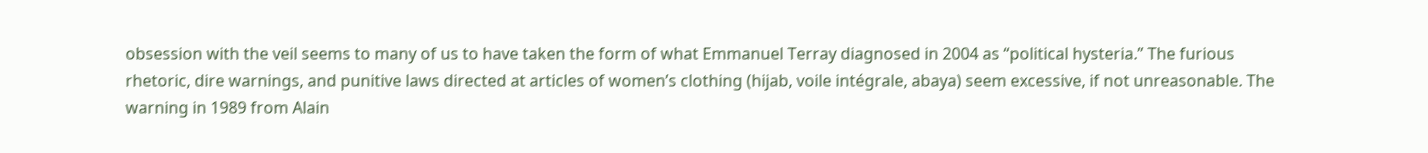obsession with the veil seems to many of us to have taken the form of what Emmanuel Terray diagnosed in 2004 as “political hysteria.” The furious rhetoric, dire warnings, and punitive laws directed at articles of women’s clothing (hijab, voile intégrale, abaya) seem excessive, if not unreasonable. The warning in 1989 from Alain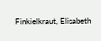Finkielkraut, Elisabeth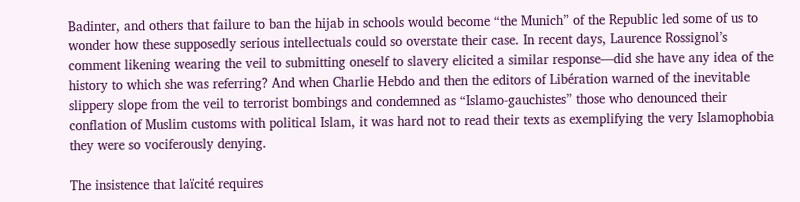Badinter, and others that failure to ban the hijab in schools would become “the Munich” of the Republic led some of us to wonder how these supposedly serious intellectuals could so overstate their case. In recent days, Laurence Rossignol’s comment likening wearing the veil to submitting oneself to slavery elicited a similar response—did she have any idea of the history to which she was referring? And when Charlie Hebdo and then the editors of Libération warned of the inevitable slippery slope from the veil to terrorist bombings and condemned as “Islamo-gauchistes” those who denounced their conflation of Muslim customs with political Islam, it was hard not to read their texts as exemplifying the very Islamophobia they were so vociferously denying.

The insistence that laïcité requires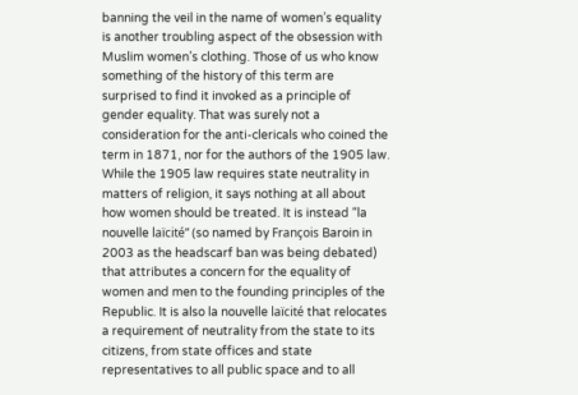banning the veil in the name of women’s equality is another troubling aspect of the obsession with Muslim women’s clothing. Those of us who know something of the history of this term are surprised to find it invoked as a principle of gender equality. That was surely not a consideration for the anti-clericals who coined the term in 1871, nor for the authors of the 1905 law. While the 1905 law requires state neutrality in matters of religion, it says nothing at all about how women should be treated. It is instead “la nouvelle laïcité” (so named by François Baroin in 2003 as the headscarf ban was being debated) that attributes a concern for the equality of women and men to the founding principles of the Republic. It is also la nouvelle laïcité that relocates a requirement of neutrality from the state to its citizens, from state offices and state representatives to all public space and to all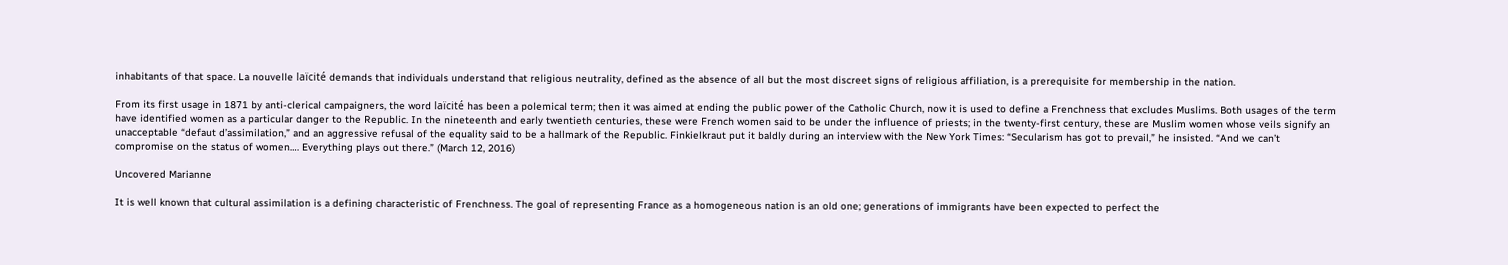inhabitants of that space. La nouvelle laïcité demands that individuals understand that religious neutrality, defined as the absence of all but the most discreet signs of religious affiliation, is a prerequisite for membership in the nation.

From its first usage in 1871 by anti-clerical campaigners, the word laïcité has been a polemical term; then it was aimed at ending the public power of the Catholic Church, now it is used to define a Frenchness that excludes Muslims. Both usages of the term have identified women as a particular danger to the Republic. In the nineteenth and early twentieth centuries, these were French women said to be under the influence of priests; in the twenty-first century, these are Muslim women whose veils signify an unacceptable “defaut d’assimilation,” and an aggressive refusal of the equality said to be a hallmark of the Republic. Finkielkraut put it baldly during an interview with the New York Times: “Secularism has got to prevail,” he insisted. “And we can’t compromise on the status of women…. Everything plays out there.” (March 12, 2016)

Uncovered Marianne

It is well known that cultural assimilation is a defining characteristic of Frenchness. The goal of representing France as a homogeneous nation is an old one; generations of immigrants have been expected to perfect the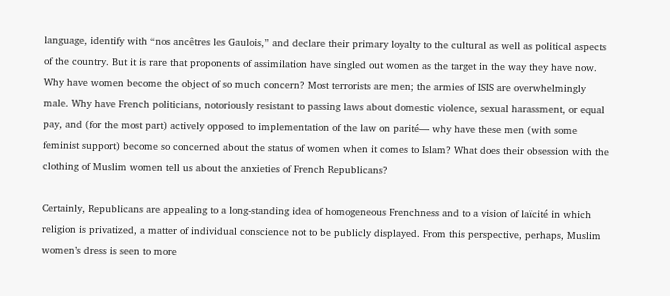language, identify with “nos ancêtres les Gaulois,” and declare their primary loyalty to the cultural as well as political aspects of the country. But it is rare that proponents of assimilation have singled out women as the target in the way they have now. Why have women become the object of so much concern? Most terrorists are men; the armies of ISIS are overwhelmingly male. Why have French politicians, notoriously resistant to passing laws about domestic violence, sexual harassment, or equal pay, and (for the most part) actively opposed to implementation of the law on parité— why have these men (with some feminist support) become so concerned about the status of women when it comes to Islam? What does their obsession with the clothing of Muslim women tell us about the anxieties of French Republicans?

Certainly, Republicans are appealing to a long-standing idea of homogeneous Frenchness and to a vision of laïcité in which religion is privatized, a matter of individual conscience not to be publicly displayed. From this perspective, perhaps, Muslim women’s dress is seen to more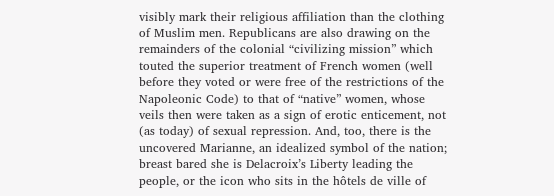visibly mark their religious affiliation than the clothing of Muslim men. Republicans are also drawing on the remainders of the colonial “civilizing mission” which touted the superior treatment of French women (well before they voted or were free of the restrictions of the Napoleonic Code) to that of “native” women, whose veils then were taken as a sign of erotic enticement, not (as today) of sexual repression. And, too, there is the uncovered Marianne, an idealized symbol of the nation; breast bared she is Delacroix’s Liberty leading the people, or the icon who sits in the hôtels de ville of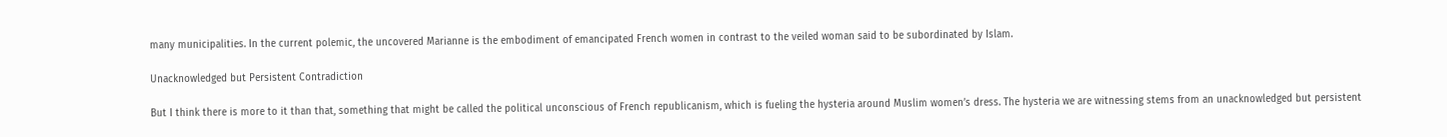many municipalities. In the current polemic, the uncovered Marianne is the embodiment of emancipated French women in contrast to the veiled woman said to be subordinated by Islam.

Unacknowledged but Persistent Contradiction

But I think there is more to it than that, something that might be called the political unconscious of French republicanism, which is fueling the hysteria around Muslim women’s dress. The hysteria we are witnessing stems from an unacknowledged but persistent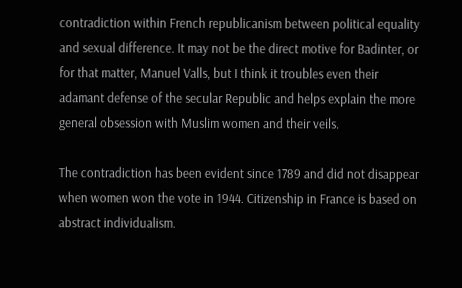contradiction within French republicanism between political equality and sexual difference. It may not be the direct motive for Badinter, or for that matter, Manuel Valls, but I think it troubles even their adamant defense of the secular Republic and helps explain the more general obsession with Muslim women and their veils.

The contradiction has been evident since 1789 and did not disappear when women won the vote in 1944. Citizenship in France is based on abstract individualism.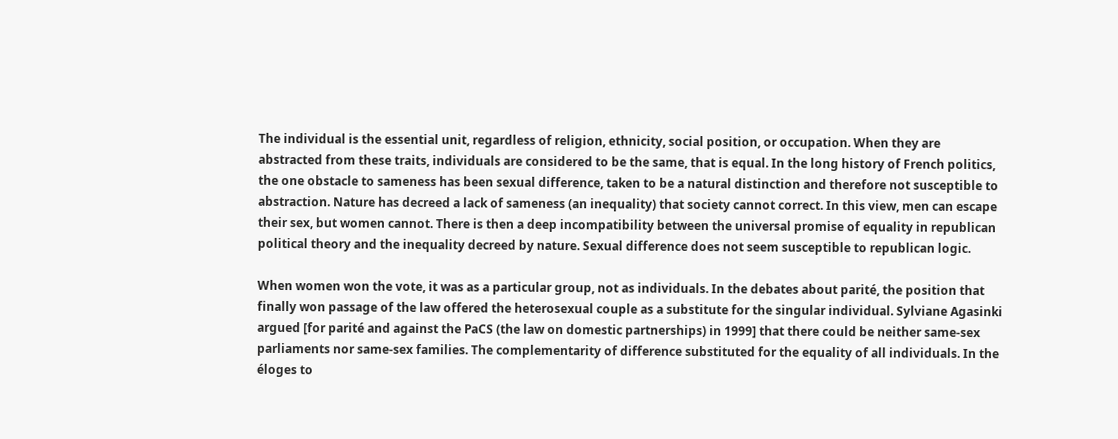The individual is the essential unit, regardless of religion, ethnicity, social position, or occupation. When they are abstracted from these traits, individuals are considered to be the same, that is equal. In the long history of French politics, the one obstacle to sameness has been sexual difference, taken to be a natural distinction and therefore not susceptible to abstraction. Nature has decreed a lack of sameness (an inequality) that society cannot correct. In this view, men can escape their sex, but women cannot. There is then a deep incompatibility between the universal promise of equality in republican political theory and the inequality decreed by nature. Sexual difference does not seem susceptible to republican logic.

When women won the vote, it was as a particular group, not as individuals. In the debates about parité, the position that finally won passage of the law offered the heterosexual couple as a substitute for the singular individual. Sylviane Agasinki argued [for parité and against the PaCS (the law on domestic partnerships) in 1999] that there could be neither same-sex parliaments nor same-sex families. The complementarity of difference substituted for the equality of all individuals. In the éloges to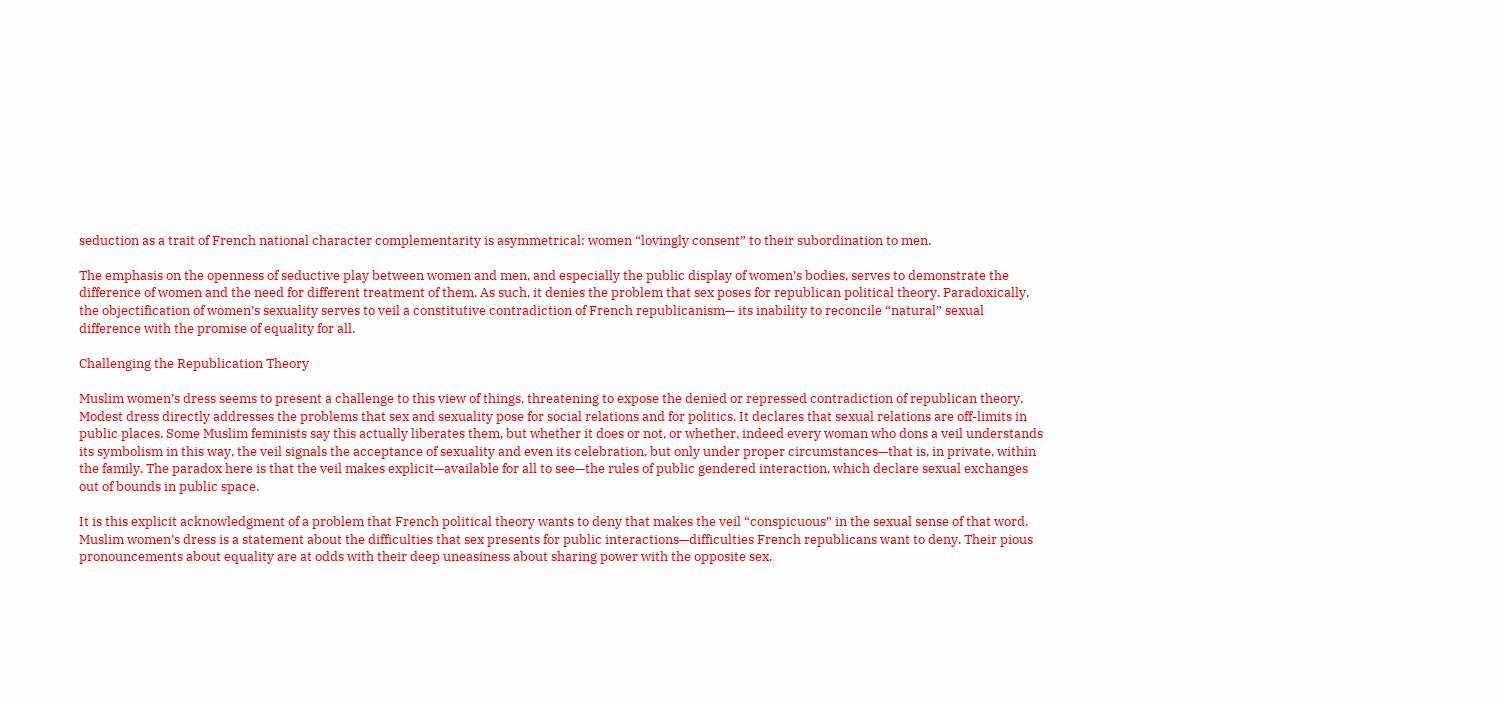seduction as a trait of French national character complementarity is asymmetrical: women “lovingly consent” to their subordination to men.

The emphasis on the openness of seductive play between women and men, and especially the public display of women’s bodies, serves to demonstrate the difference of women and the need for different treatment of them. As such, it denies the problem that sex poses for republican political theory. Paradoxically, the objectification of women’s sexuality serves to veil a constitutive contradiction of French republicanism— its inability to reconcile “natural” sexual difference with the promise of equality for all.

Challenging the Republication Theory

Muslim women’s dress seems to present a challenge to this view of things, threatening to expose the denied or repressed contradiction of republican theory. Modest dress directly addresses the problems that sex and sexuality pose for social relations and for politics. It declares that sexual relations are off-limits in public places. Some Muslim feminists say this actually liberates them, but whether it does or not, or whether, indeed every woman who dons a veil understands its symbolism in this way, the veil signals the acceptance of sexuality and even its celebration, but only under proper circumstances—that is, in private, within the family. The paradox here is that the veil makes explicit—available for all to see—the rules of public gendered interaction, which declare sexual exchanges out of bounds in public space.

It is this explicit acknowledgment of a problem that French political theory wants to deny that makes the veil “conspicuous” in the sexual sense of that word. Muslim women’s dress is a statement about the difficulties that sex presents for public interactions—difficulties French republicans want to deny. Their pious pronouncements about equality are at odds with their deep uneasiness about sharing power with the opposite sex.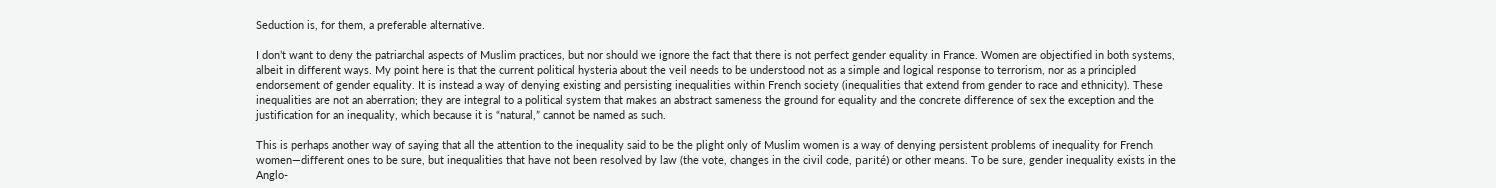Seduction is, for them, a preferable alternative.

I don’t want to deny the patriarchal aspects of Muslim practices, but nor should we ignore the fact that there is not perfect gender equality in France. Women are objectified in both systems, albeit in different ways. My point here is that the current political hysteria about the veil needs to be understood not as a simple and logical response to terrorism, nor as a principled endorsement of gender equality. It is instead a way of denying existing and persisting inequalities within French society (inequalities that extend from gender to race and ethnicity). These inequalities are not an aberration; they are integral to a political system that makes an abstract sameness the ground for equality and the concrete difference of sex the exception and the justification for an inequality, which because it is “natural,” cannot be named as such.

This is perhaps another way of saying that all the attention to the inequality said to be the plight only of Muslim women is a way of denying persistent problems of inequality for French women—different ones to be sure, but inequalities that have not been resolved by law (the vote, changes in the civil code, parité) or other means. To be sure, gender inequality exists in the Anglo-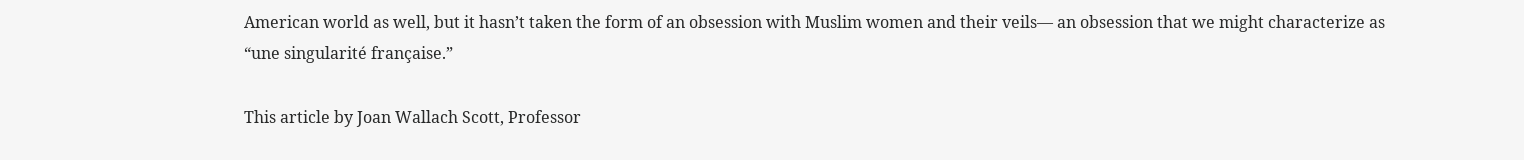American world as well, but it hasn’t taken the form of an obsession with Muslim women and their veils— an obsession that we might characterize as “une singularité française.”

This article by Joan Wallach Scott, Professor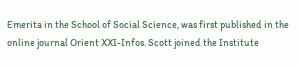Emerita in the School of Social Science, was first published in the online journal Orient XXI-Infos. Scott joined the Institute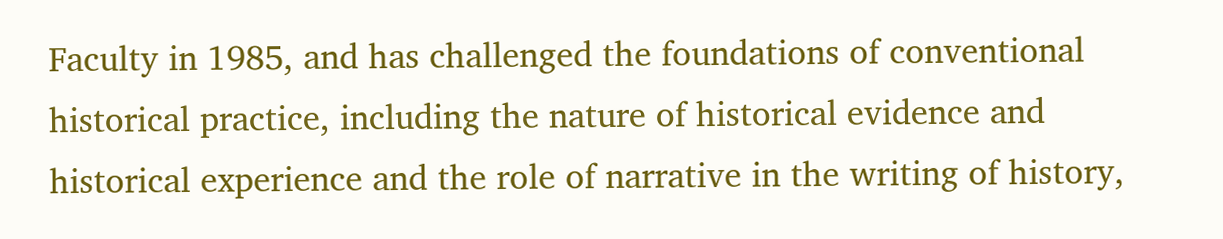Faculty in 1985, and has challenged the foundations of conventional historical practice, including the nature of historical evidence and historical experience and the role of narrative in the writing of history,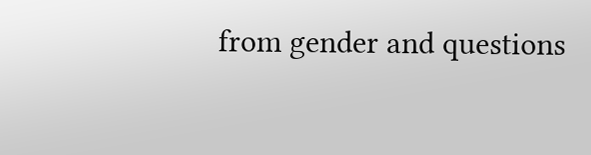from gender and questions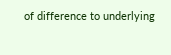of difference to underlying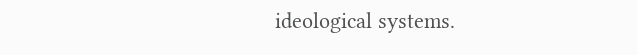ideological systems.